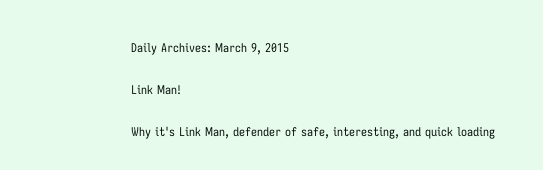Daily Archives: March 9, 2015

Link Man!

Why it's Link Man, defender of safe, interesting, and quick loading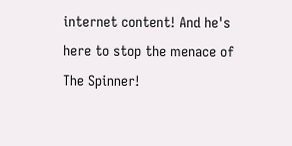internet content! And he's here to stop the menace of The Spinner!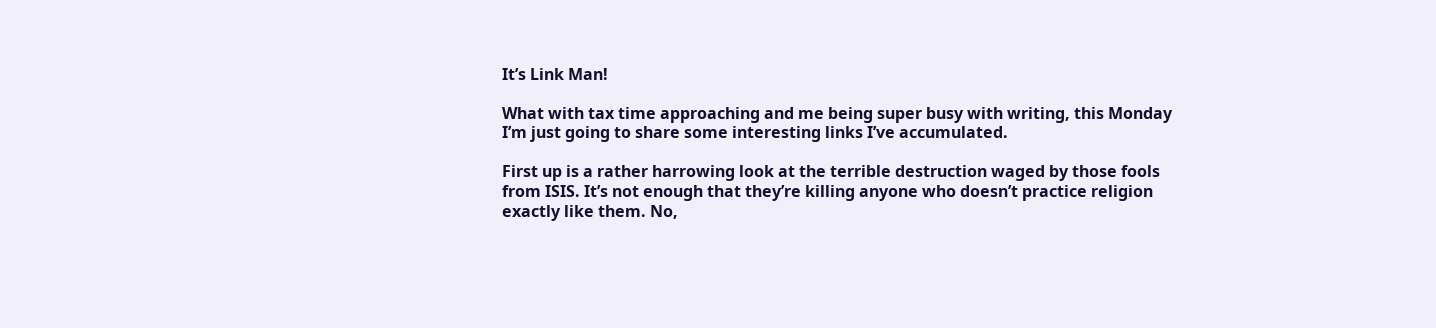It’s Link Man!

What with tax time approaching and me being super busy with writing, this Monday I’m just going to share some interesting links I’ve accumulated.

First up is a rather harrowing look at the terrible destruction waged by those fools from ISIS. It’s not enough that they’re killing anyone who doesn’t practice religion exactly like them. No,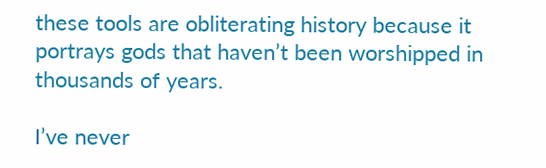these tools are obliterating history because it portrays gods that haven’t been worshipped in thousands of years.

I’ve never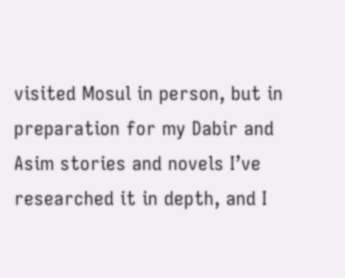visited Mosul in person, but in preparation for my Dabir and Asim stories and novels I’ve researched it in depth, and I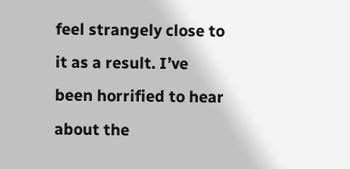feel strangely close to it as a result. I’ve been horrified to hear about the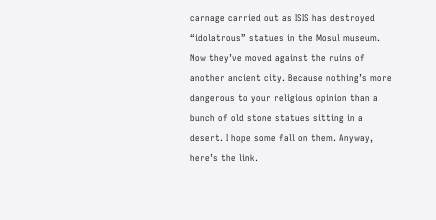carnage carried out as ISIS has destroyed “idolatrous” statues in the Mosul museum. Now they’ve moved against the ruins of another ancient city. Because nothing’s more dangerous to your religious opinion than a bunch of old stone statues sitting in a desert. I hope some fall on them. Anyway, here’s the link.